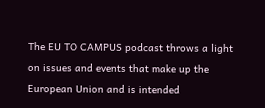The EU TO CAMPUS podcast throws a light on issues and events that make up the European Union and is intended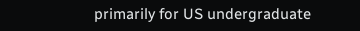primarily for US undergraduate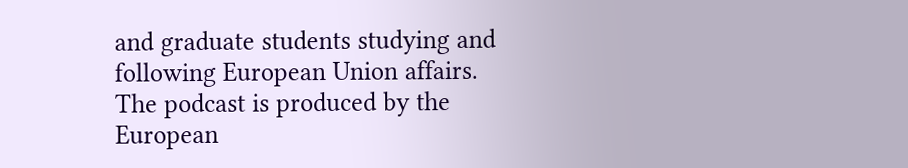and graduate students studying and following European Union affairs. The podcast is produced by the European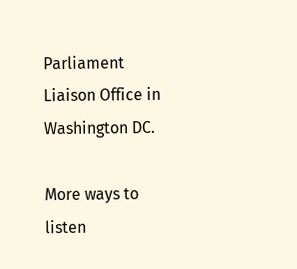Parliament Liaison Office in Washington DC.

More ways to listen